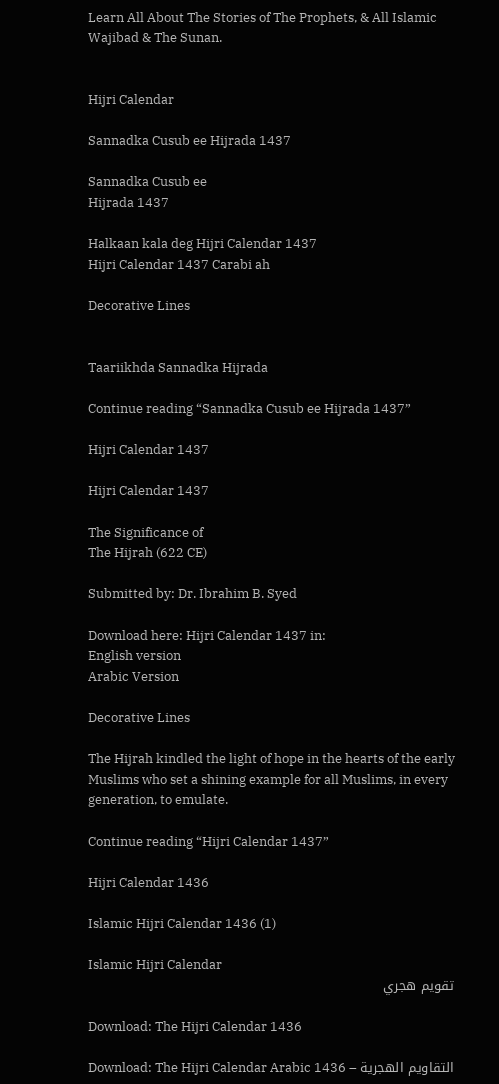Learn All About The Stories of The Prophets, & All Islamic Wajibad & The Sunan.


Hijri Calendar

Sannadka Cusub ee Hijrada 1437

Sannadka Cusub ee
Hijrada 1437

Halkaan kala deg Hijri Calendar 1437
Hijri Calendar 1437 Carabi ah

Decorative Lines


Taariikhda Sannadka Hijrada

Continue reading “Sannadka Cusub ee Hijrada 1437”

Hijri Calendar 1437

Hijri Calendar 1437

The Significance of
The Hijrah (622 CE)

Submitted by: Dr. Ibrahim B. Syed

Download here: Hijri Calendar 1437 in:
English version
Arabic Version

Decorative Lines

The Hijrah kindled the light of hope in the hearts of the early Muslims who set a shining example for all Muslims, in every generation, to emulate.

Continue reading “Hijri Calendar 1437”

Hijri Calendar 1436

Islamic Hijri Calendar 1436 (1)

Islamic Hijri Calendar
تقويم هجري

Download: The Hijri Calendar 1436

Download: The Hijri Calendar Arabic 1436 – التقاويم الهجرية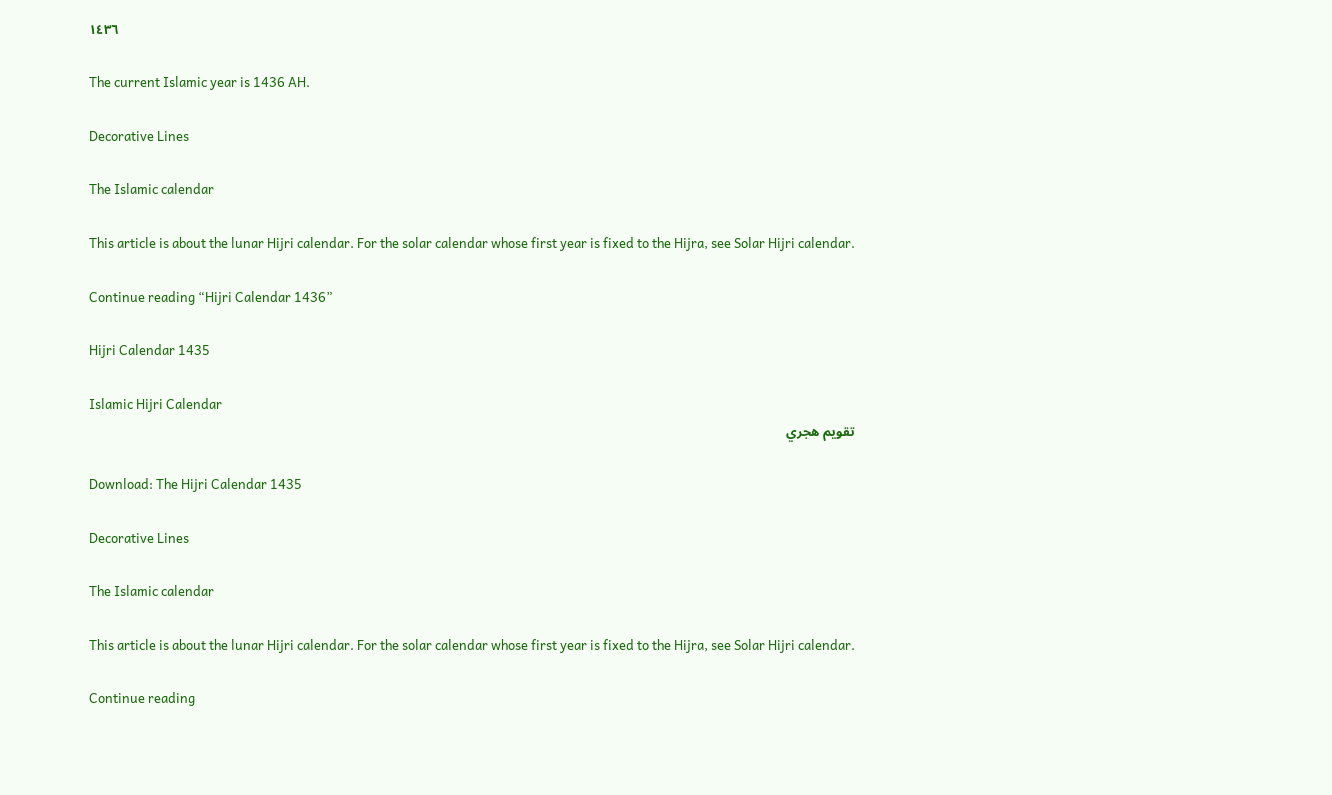١٤٣٦

The current Islamic year is 1436 AH.

Decorative Lines

The Islamic calendar

This article is about the lunar Hijri calendar. For the solar calendar whose first year is fixed to the Hijra, see Solar Hijri calendar.

Continue reading “Hijri Calendar 1436”

Hijri Calendar 1435

Islamic Hijri Calendar
تقويم هجري

Download: The Hijri Calendar 1435

Decorative Lines

The Islamic calendar

This article is about the lunar Hijri calendar. For the solar calendar whose first year is fixed to the Hijra, see Solar Hijri calendar.

Continue reading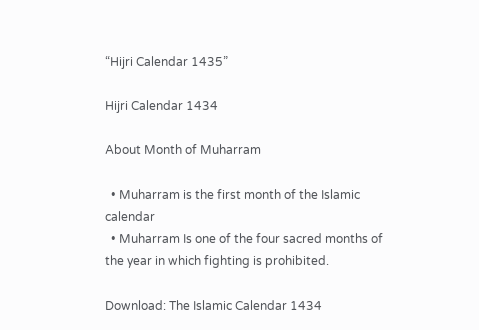“Hijri Calendar 1435”

Hijri Calendar 1434

About Month of Muharram

  • Muharram is the first month of the Islamic calendar
  • Muharram Is one of the four sacred months of the year in which fighting is prohibited.

Download: The Islamic Calendar 1434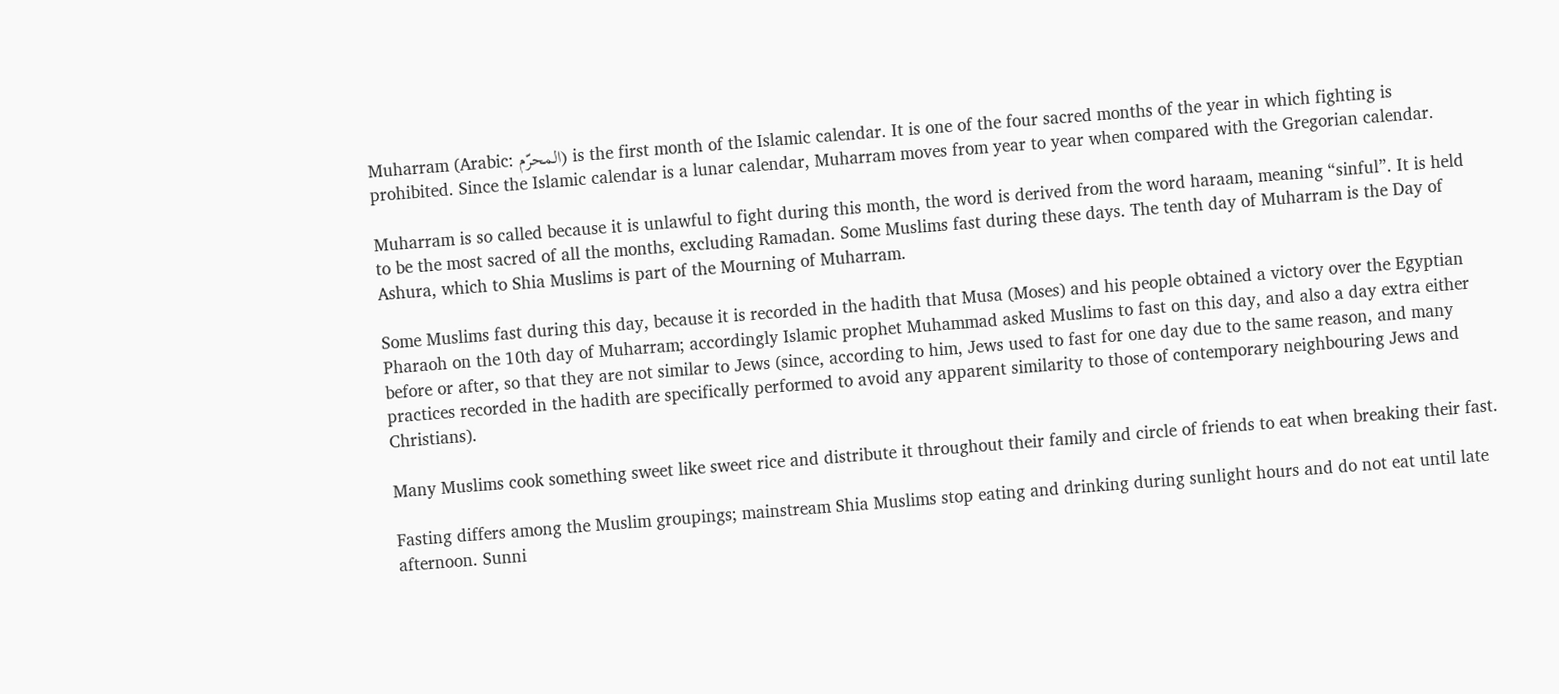Muharram (Arabic: المحرّم) is the first month of the Islamic calendar. It is one of the four sacred months of the year in which fighting is prohibited. Since the Islamic calendar is a lunar calendar, Muharram moves from year to year when compared with the Gregorian calendar.

Muharram is so called because it is unlawful to fight during this month, the word is derived from the word haraam, meaning “sinful”. It is held to be the most sacred of all the months, excluding Ramadan. Some Muslims fast during these days. The tenth day of Muharram is the Day of Ashura, which to Shia Muslims is part of the Mourning of Muharram.

Some Muslims fast during this day, because it is recorded in the hadith that Musa (Moses) and his people obtained a victory over the Egyptian Pharaoh on the 10th day of Muharram; accordingly Islamic prophet Muhammad asked Muslims to fast on this day, and also a day extra either before or after, so that they are not similar to Jews (since, according to him, Jews used to fast for one day due to the same reason, and many practices recorded in the hadith are specifically performed to avoid any apparent similarity to those of contemporary neighbouring Jews and Christians).

Many Muslims cook something sweet like sweet rice and distribute it throughout their family and circle of friends to eat when breaking their fast.

Fasting differs among the Muslim groupings; mainstream Shia Muslims stop eating and drinking during sunlight hours and do not eat until late afternoon. Sunni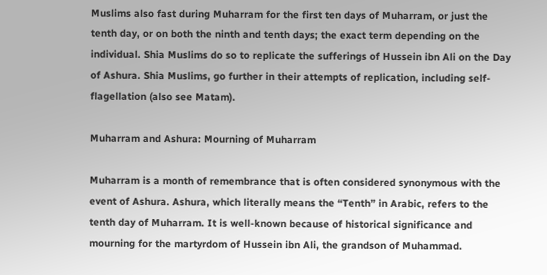Muslims also fast during Muharram for the first ten days of Muharram, or just the tenth day, or on both the ninth and tenth days; the exact term depending on the individual. Shia Muslims do so to replicate the sufferings of Hussein ibn Ali on the Day of Ashura. Shia Muslims, go further in their attempts of replication, including self-flagellation (also see Matam).

Muharram and Ashura: Mourning of Muharram

Muharram is a month of remembrance that is often considered synonymous with the event of Ashura. Ashura, which literally means the “Tenth” in Arabic, refers to the tenth day of Muharram. It is well-known because of historical significance and mourning for the martyrdom of Hussein ibn Ali, the grandson of Muhammad.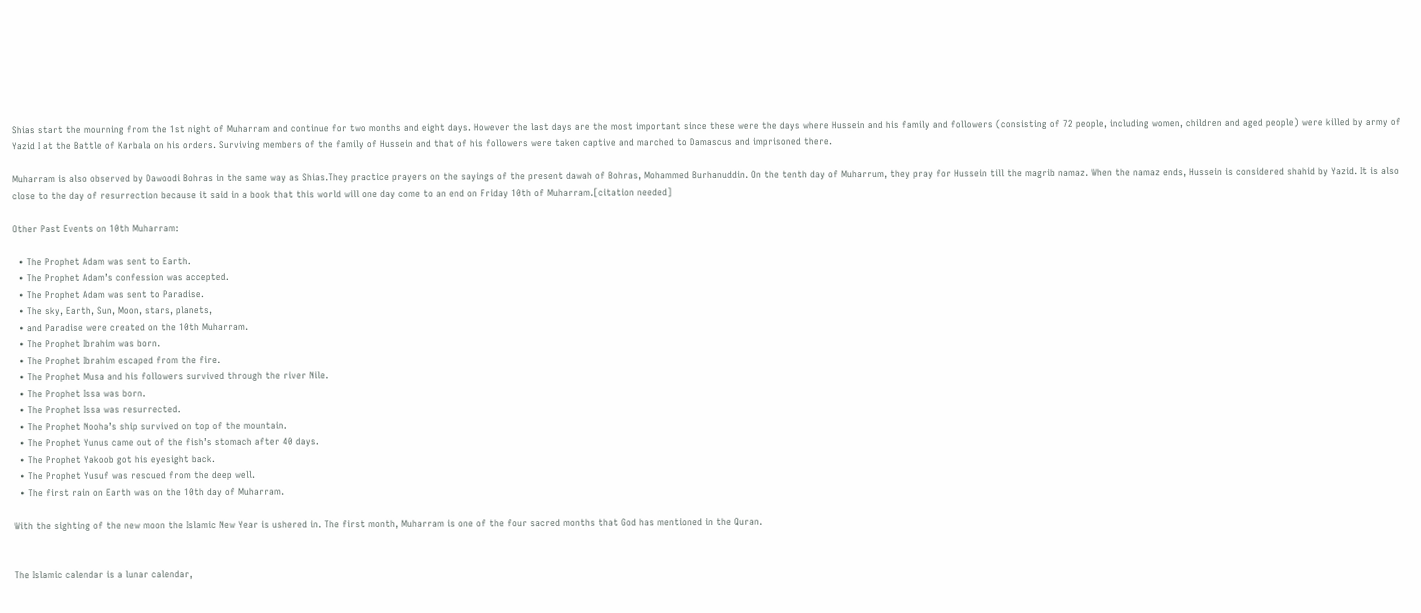Shias start the mourning from the 1st night of Muharram and continue for two months and eight days. However the last days are the most important since these were the days where Hussein and his family and followers (consisting of 72 people, including women, children and aged people) were killed by army of Yazid I at the Battle of Karbala on his orders. Surviving members of the family of Hussein and that of his followers were taken captive and marched to Damascus and imprisoned there.

Muharram is also observed by Dawoodi Bohras in the same way as Shias.They practice prayers on the sayings of the present dawah of Bohras, Mohammed Burhanuddin. On the tenth day of Muharrum, they pray for Hussein till the magrib namaz. When the namaz ends, Hussein is considered shahid by Yazid. It is also close to the day of resurrection because it said in a book that this world will one day come to an end on Friday 10th of Muharram.[citation needed]

Other Past Events on 10th Muharram:

  • The Prophet Adam was sent to Earth.
  • The Prophet Adam’s confession was accepted.
  • The Prophet Adam was sent to Paradise.
  • The sky, Earth, Sun, Moon, stars, planets,
  • and Paradise were created on the 10th Muharram.
  • The Prophet Ibrahim was born.
  • The Prophet Ibrahim escaped from the fire.
  • The Prophet Musa and his followers survived through the river Nile.
  • The Prophet Issa was born.
  • The Prophet Issa was resurrected.
  • The Prophet Nooha’s ship survived on top of the mountain.
  • The Prophet Yunus came out of the fish’s stomach after 40 days.
  • The Prophet Yakoob got his eyesight back.
  • The Prophet Yusuf was rescued from the deep well.
  • The first rain on Earth was on the 10th day of Muharram.

With the sighting of the new moon the Islamic New Year is ushered in. The first month, Muharram is one of the four sacred months that God has mentioned in the Quran.


The Islamic calendar is a lunar calendar,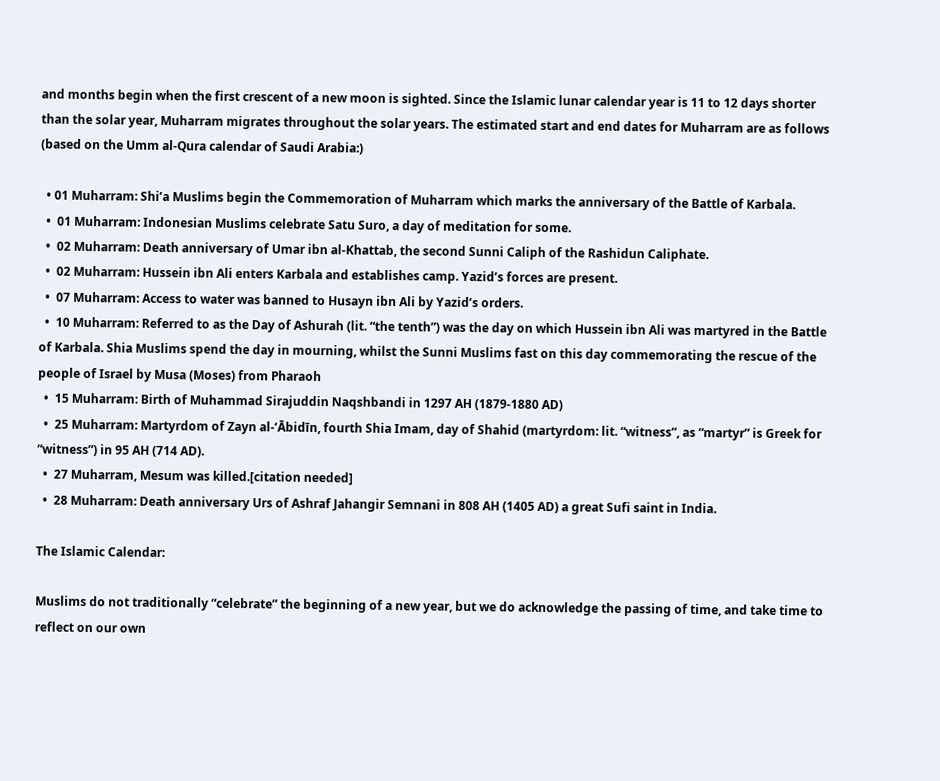and months begin when the first crescent of a new moon is sighted. Since the Islamic lunar calendar year is 11 to 12 days shorter than the solar year, Muharram migrates throughout the solar years. The estimated start and end dates for Muharram are as follows (based on the Umm al-Qura calendar of Saudi Arabia:)

  • 01 Muharram: Shi’a Muslims begin the Commemoration of Muharram which marks the anniversary of the Battle of Karbala.
  •  01 Muharram: Indonesian Muslims celebrate Satu Suro, a day of meditation for some.
  •  02 Muharram: Death anniversary of Umar ibn al-Khattab, the second Sunni Caliph of the Rashidun Caliphate.
  •  02 Muharram: Hussein ibn Ali enters Karbala and establishes camp. Yazid’s forces are present.
  •  07 Muharram: Access to water was banned to Husayn ibn Ali by Yazid’s orders.
  •  10 Muharram: Referred to as the Day of Ashurah (lit. “the tenth”) was the day on which Hussein ibn Ali was martyred in the Battle of Karbala. Shia Muslims spend the day in mourning, whilst the Sunni Muslims fast on this day commemorating the rescue of the people of Israel by Musa (Moses) from Pharaoh
  •  15 Muharram: Birth of Muhammad Sirajuddin Naqshbandi in 1297 AH (1879-1880 AD)
  •  25 Muharram: Martyrdom of Zayn al-‘Ābidīn, fourth Shia Imam, day of Shahid (martyrdom: lit. “witness”, as “martyr” is Greek for “witness”) in 95 AH (714 AD).
  •  27 Muharram, Mesum was killed.[citation needed]
  •  28 Muharram: Death anniversary Urs of Ashraf Jahangir Semnani in 808 AH (1405 AD) a great Sufi saint in India.

The Islamic Calendar:

Muslims do not traditionally “celebrate” the beginning of a new year, but we do acknowledge the passing of time, and take time to reflect on our own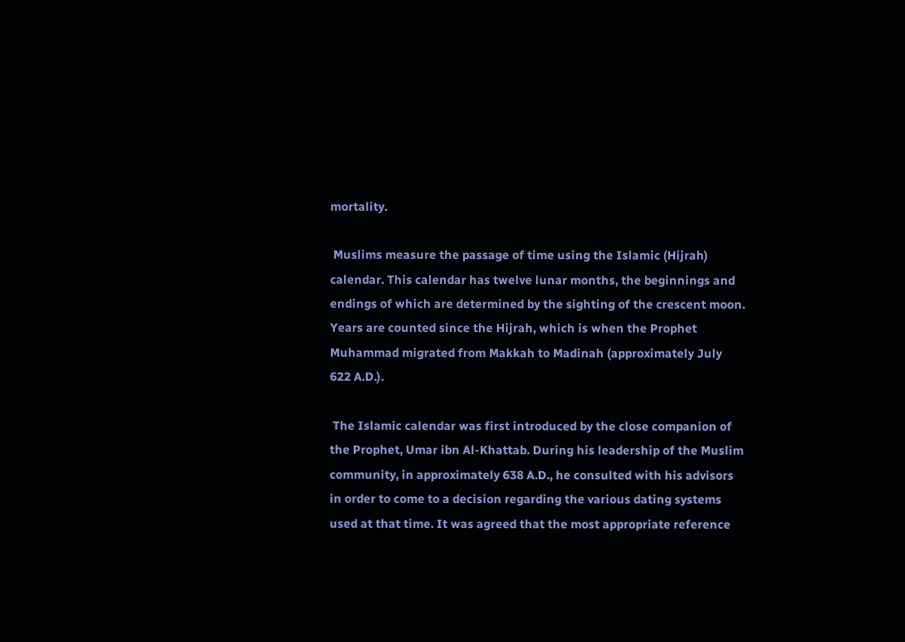mortality.

 Muslims measure the passage of time using the Islamic (Hijrah) calendar. This calendar has twelve lunar months, the beginnings and endings of which are determined by the sighting of the crescent moon. Years are counted since the Hijrah, which is when the Prophet Muhammad migrated from Makkah to Madinah (approximately July 622 A.D.).

 The Islamic calendar was first introduced by the close companion of the Prophet, Umar ibn Al-Khattab. During his leadership of the Muslim community, in approximately 638 A.D., he consulted with his advisors in order to come to a decision regarding the various dating systems used at that time. It was agreed that the most appropriate reference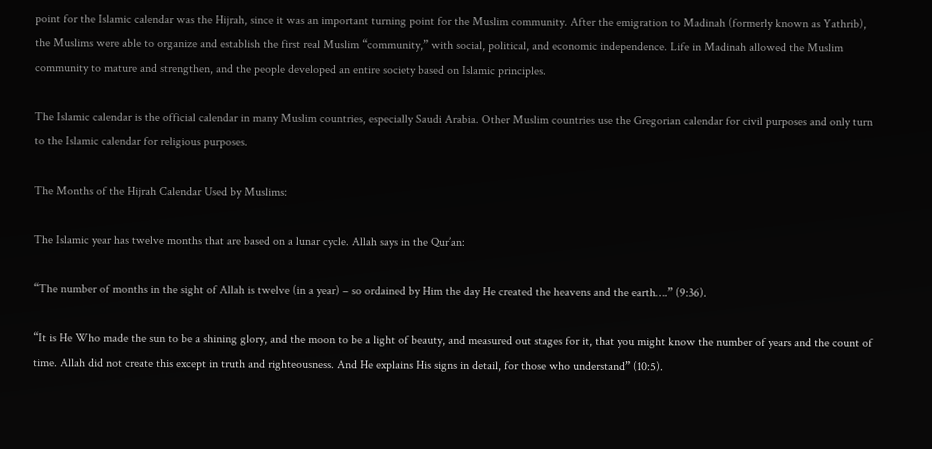point for the Islamic calendar was the Hijrah, since it was an important turning point for the Muslim community. After the emigration to Madinah (formerly known as Yathrib), the Muslims were able to organize and establish the first real Muslim “community,” with social, political, and economic independence. Life in Madinah allowed the Muslim community to mature and strengthen, and the people developed an entire society based on Islamic principles.

The Islamic calendar is the official calendar in many Muslim countries, especially Saudi Arabia. Other Muslim countries use the Gregorian calendar for civil purposes and only turn to the Islamic calendar for religious purposes.

The Months of the Hijrah Calendar Used by Muslims:

The Islamic year has twelve months that are based on a lunar cycle. Allah says in the Qur’an:

“The number of months in the sight of Allah is twelve (in a year) – so ordained by Him the day He created the heavens and the earth….” (9:36).

“It is He Who made the sun to be a shining glory, and the moon to be a light of beauty, and measured out stages for it, that you might know the number of years and the count of time. Allah did not create this except in truth and righteousness. And He explains His signs in detail, for those who understand” (10:5).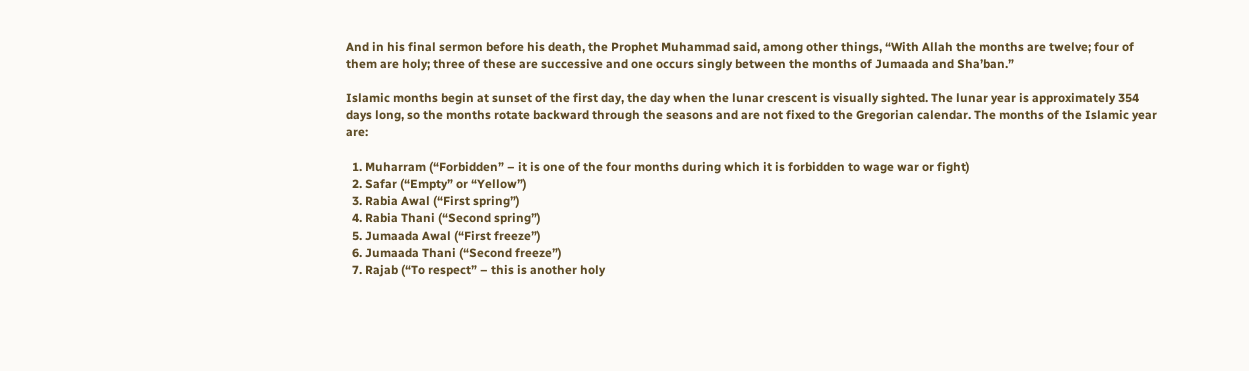And in his final sermon before his death, the Prophet Muhammad said, among other things, “With Allah the months are twelve; four of them are holy; three of these are successive and one occurs singly between the months of Jumaada and Sha’ban.”

Islamic months begin at sunset of the first day, the day when the lunar crescent is visually sighted. The lunar year is approximately 354 days long, so the months rotate backward through the seasons and are not fixed to the Gregorian calendar. The months of the Islamic year are:

  1. Muharram (“Forbidden” – it is one of the four months during which it is forbidden to wage war or fight)
  2. Safar (“Empty” or “Yellow”)
  3. Rabia Awal (“First spring”)
  4. Rabia Thani (“Second spring”)
  5. Jumaada Awal (“First freeze”)
  6. Jumaada Thani (“Second freeze”)
  7. Rajab (“To respect” – this is another holy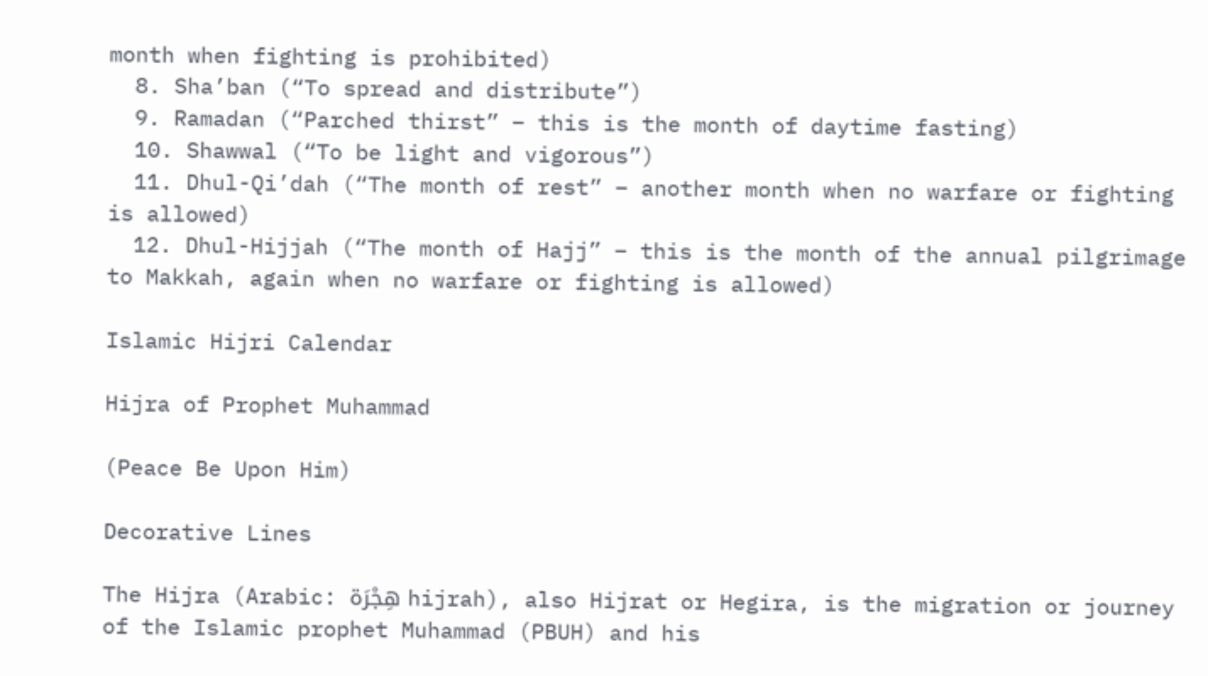month when fighting is prohibited)
  8. Sha’ban (“To spread and distribute”)
  9. Ramadan (“Parched thirst” – this is the month of daytime fasting)
  10. Shawwal (“To be light and vigorous”)
  11. Dhul-Qi’dah (“The month of rest” – another month when no warfare or fighting is allowed)
  12. Dhul-Hijjah (“The month of Hajj” – this is the month of the annual pilgrimage to Makkah, again when no warfare or fighting is allowed)

Islamic Hijri Calendar

Hijra of Prophet Muhammad

(Peace Be Upon Him)

Decorative Lines

The Hijra (Arabic: هِجْرَة hijrah), also Hijrat or Hegira, is the migration or journey of the Islamic prophet Muhammad (PBUH) and his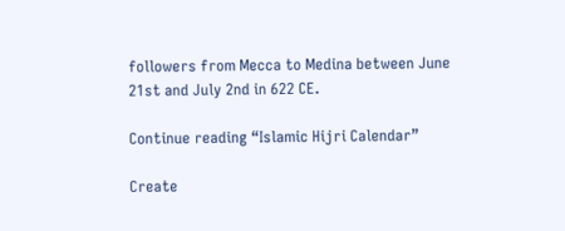followers from Mecca to Medina between June 21st and July 2nd in 622 CE.

Continue reading “Islamic Hijri Calendar”

Create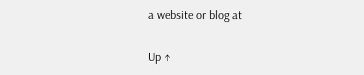a website or blog at

Up ↑